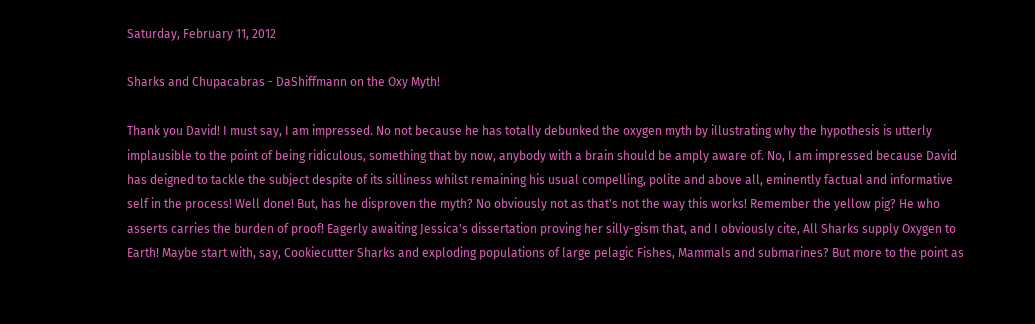Saturday, February 11, 2012

Sharks and Chupacabras - DaShiffmann on the Oxy Myth!

Thank you David! I must say, I am impressed. No not because he has totally debunked the oxygen myth by illustrating why the hypothesis is utterly implausible to the point of being ridiculous, something that by now, anybody with a brain should be amply aware of. No, I am impressed because David has deigned to tackle the subject despite of its silliness whilst remaining his usual compelling, polite and above all, eminently factual and informative self in the process! Well done! But, has he disproven the myth? No obviously not as that's not the way this works! Remember the yellow pig? He who asserts carries the burden of proof! Eagerly awaiting Jessica's dissertation proving her silly-gism that, and I obviously cite, All Sharks supply Oxygen to Earth! Maybe start with, say, Cookiecutter Sharks and exploding populations of large pelagic Fishes, Mammals and submarines? But more to the point as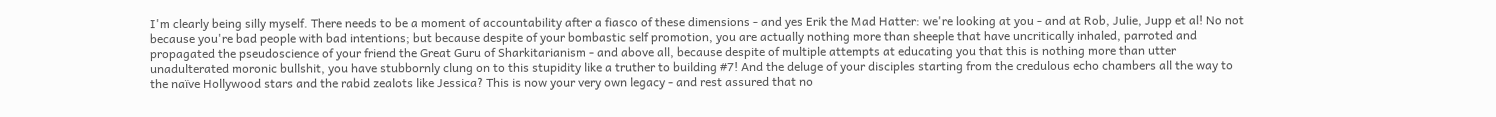I'm clearly being silly myself. There needs to be a moment of accountability after a fiasco of these dimensions - and yes Erik the Mad Hatter: we're looking at you - and at Rob, Julie, Jupp et al! No not because you're bad people with bad intentions; but because despite of your bombastic self promotion, you are actually nothing more than sheeple that have uncritically inhaled, parroted and propagated the pseudoscience of your friend the Great Guru of Sharkitarianism - and above all, because despite of multiple attempts at educating you that this is nothing more than utter unadulterated moronic bullshit, you have stubbornly clung on to this stupidity like a truther to building #7! And the deluge of your disciples starting from the credulous echo chambers all the way to the naïve Hollywood stars and the rabid zealots like Jessica? This is now your very own legacy - and rest assured that no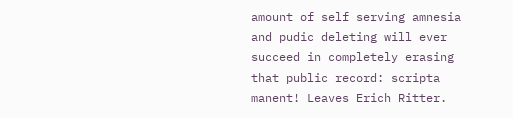amount of self serving amnesia and pudic deleting will ever succeed in completely erasing that public record: scripta manent! Leaves Erich Ritter.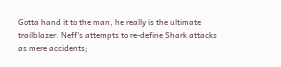Gotta hand it to the man, he really is the ultimate trailblazer. Neff's attempts to re-define Shark attacks as mere accidents;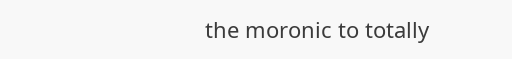the moronic to totally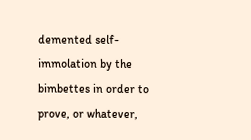demented self-immolation by the bimbettes in order to prove, or whatever,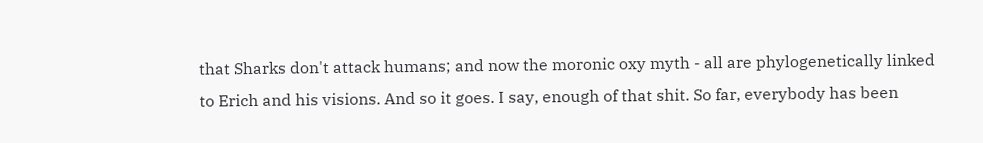that Sharks don't attack humans; and now the moronic oxy myth - all are phylogenetically linked to Erich and his visions. And so it goes. I say, enough of that shit. So far, everybody has been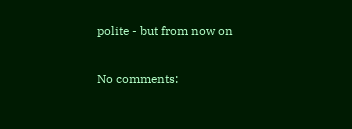polite - but from now on

No comments: